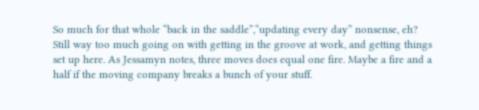So much for that whole “back in the saddle”,“updating every day” nonsense, eh? Still way too much going on with getting in the groove at work, and getting things set up here. As Jessamyn notes, three moves does equal one fire. Maybe a fire and a half if the moving company breaks a bunch of your stuff.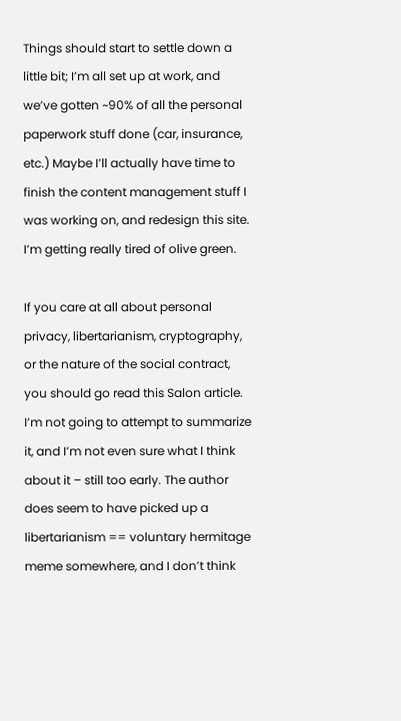Things should start to settle down a little bit; I’m all set up at work, and we’ve gotten ~90% of all the personal paperwork stuff done (car, insurance, etc.) Maybe I’ll actually have time to finish the content management stuff I was working on, and redesign this site. I’m getting really tired of olive green.

If you care at all about personal privacy, libertarianism, cryptography, or the nature of the social contract, you should go read this Salon article. I’m not going to attempt to summarize it, and I’m not even sure what I think about it – still too early. The author does seem to have picked up a libertarianism == voluntary hermitage meme somewhere, and I don’t think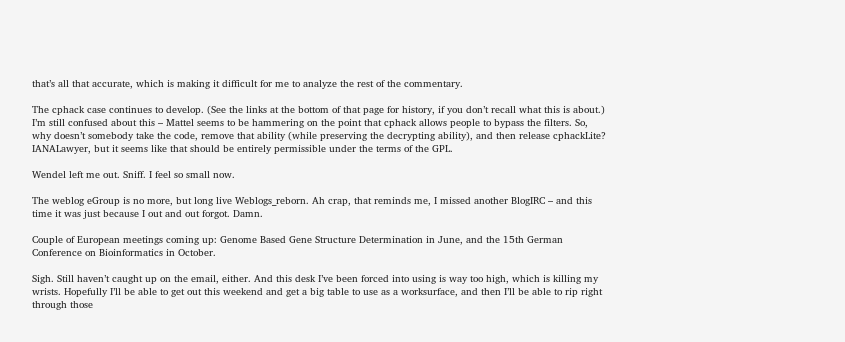that’s all that accurate, which is making it difficult for me to analyze the rest of the commentary.

The cphack case continues to develop. (See the links at the bottom of that page for history, if you don’t recall what this is about.) I’m still confused about this – Mattel seems to be hammering on the point that cphack allows people to bypass the filters. So, why doesn’t somebody take the code, remove that ability (while preserving the decrypting ability), and then release cphackLite? IANALawyer, but it seems like that should be entirely permissible under the terms of the GPL.

Wendel left me out. Sniff. I feel so small now.

The weblog eGroup is no more, but long live Weblogs_reborn. Ah crap, that reminds me, I missed another BlogIRC – and this time it was just because I out and out forgot. Damn.

Couple of European meetings coming up: Genome Based Gene Structure Determination in June, and the 15th German Conference on Bioinformatics in October.

Sigh. Still haven’t caught up on the email, either. And this desk I’ve been forced into using is way too high, which is killing my wrists. Hopefully I’ll be able to get out this weekend and get a big table to use as a worksurface, and then I’ll be able to rip right through those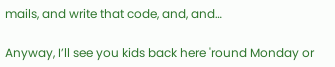mails, and write that code, and, and…

Anyway, I’ll see you kids back here 'round Monday or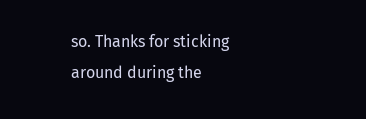so. Thanks for sticking around during the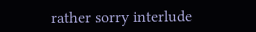rather sorry interlude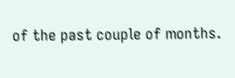of the past couple of months.